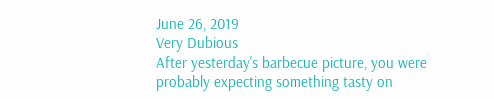June 26, 2019
Very Dubious
After yesterday's barbecue picture, you were probably expecting something tasty on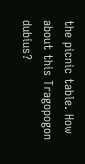the picnic table. How about this Tragopogon dubius?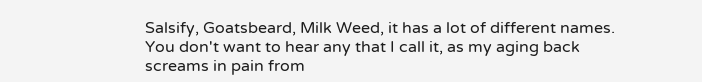Salsify, Goatsbeard, Milk Weed, it has a lot of different names. You don't want to hear any that I call it, as my aging back screams in pain from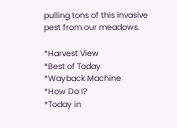pulling tons of this invasive pest from our meadows.

*Harvest View
*Best of Today
*Wayback Machine
*How Do I?
*Today in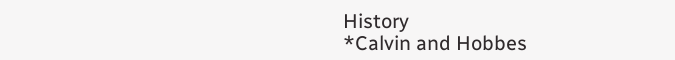History
*Calvin and Hobbes